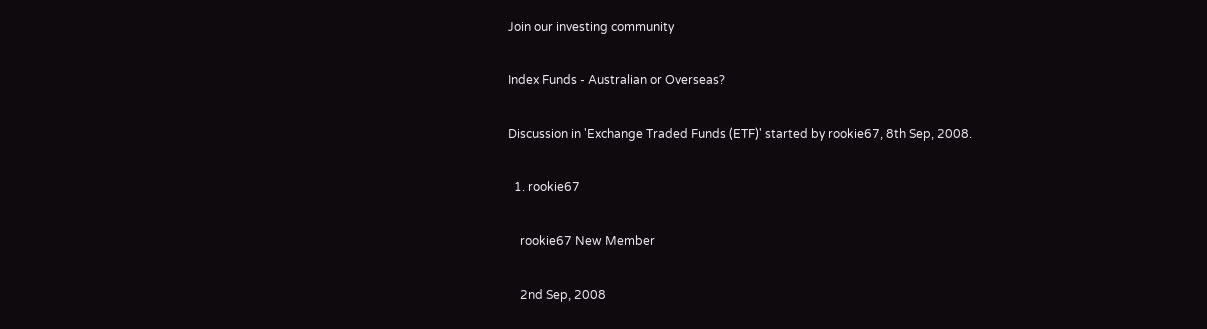Join our investing community

Index Funds - Australian or Overseas?

Discussion in 'Exchange Traded Funds (ETF)' started by rookie67, 8th Sep, 2008.

  1. rookie67

    rookie67 New Member

    2nd Sep, 2008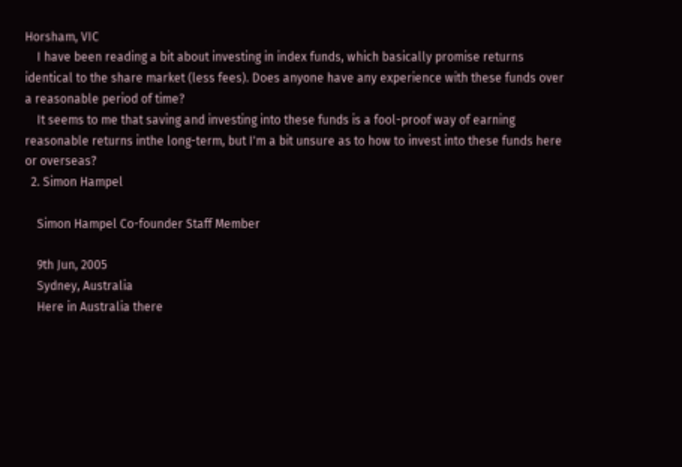Horsham, VIC
    I have been reading a bit about investing in index funds, which basically promise returns identical to the share market (less fees). Does anyone have any experience with these funds over a reasonable period of time?
    It seems to me that saving and investing into these funds is a fool-proof way of earning reasonable returns inthe long-term, but I'm a bit unsure as to how to invest into these funds here or overseas?
  2. Simon Hampel

    Simon Hampel Co-founder Staff Member

    9th Jun, 2005
    Sydney, Australia
    Here in Australia there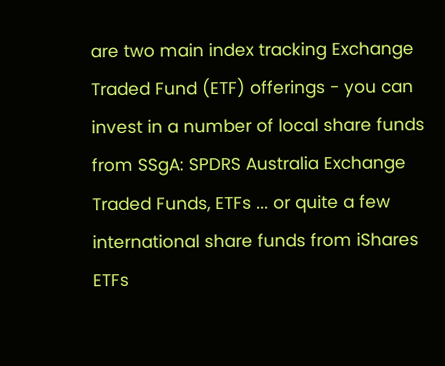are two main index tracking Exchange Traded Fund (ETF) offerings - you can invest in a number of local share funds from SSgA: SPDRS Australia Exchange Traded Funds, ETFs ... or quite a few international share funds from iShares ETFs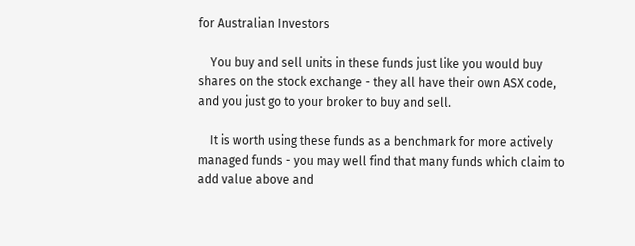for Australian Investors

    You buy and sell units in these funds just like you would buy shares on the stock exchange - they all have their own ASX code, and you just go to your broker to buy and sell.

    It is worth using these funds as a benchmark for more actively managed funds - you may well find that many funds which claim to add value above and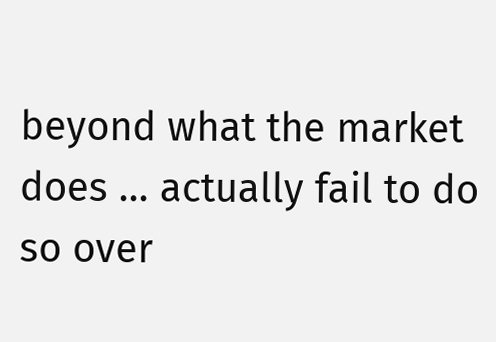beyond what the market does ... actually fail to do so over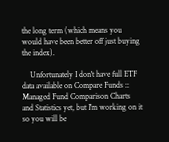the long term (which means you would have been better off just buying the index).

    Unfortunately I don't have full ETF data available on Compare Funds :: Managed Fund Comparison Charts and Statistics yet, but I'm working on it so you will be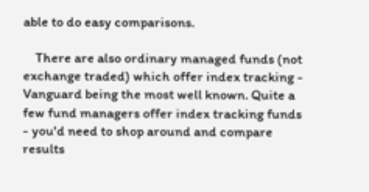able to do easy comparisons.

    There are also ordinary managed funds (not exchange traded) which offer index tracking - Vanguard being the most well known. Quite a few fund managers offer index tracking funds - you'd need to shop around and compare results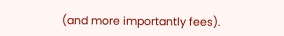(and more importantly fees).